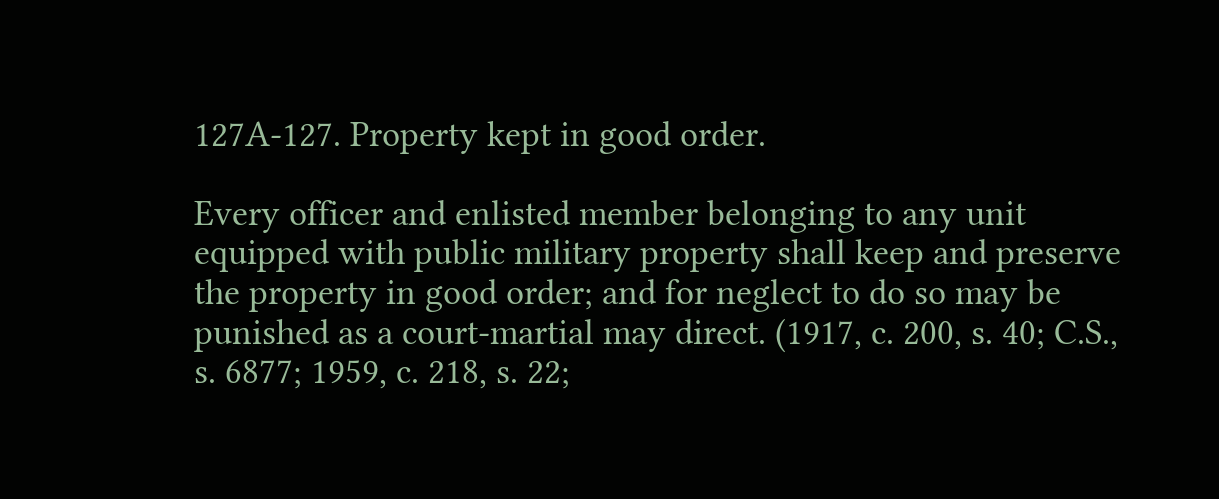127A-127. Property kept in good order.

Every officer and enlisted member belonging to any unit equipped with public military property shall keep and preserve the property in good order; and for neglect to do so may be punished as a court-martial may direct. (1917, c. 200, s. 40; C.S., s. 6877; 1959, c. 218, s. 22;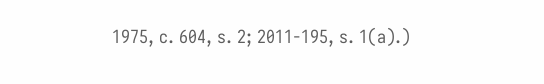1975, c. 604, s. 2; 2011-195, s. 1(a).)